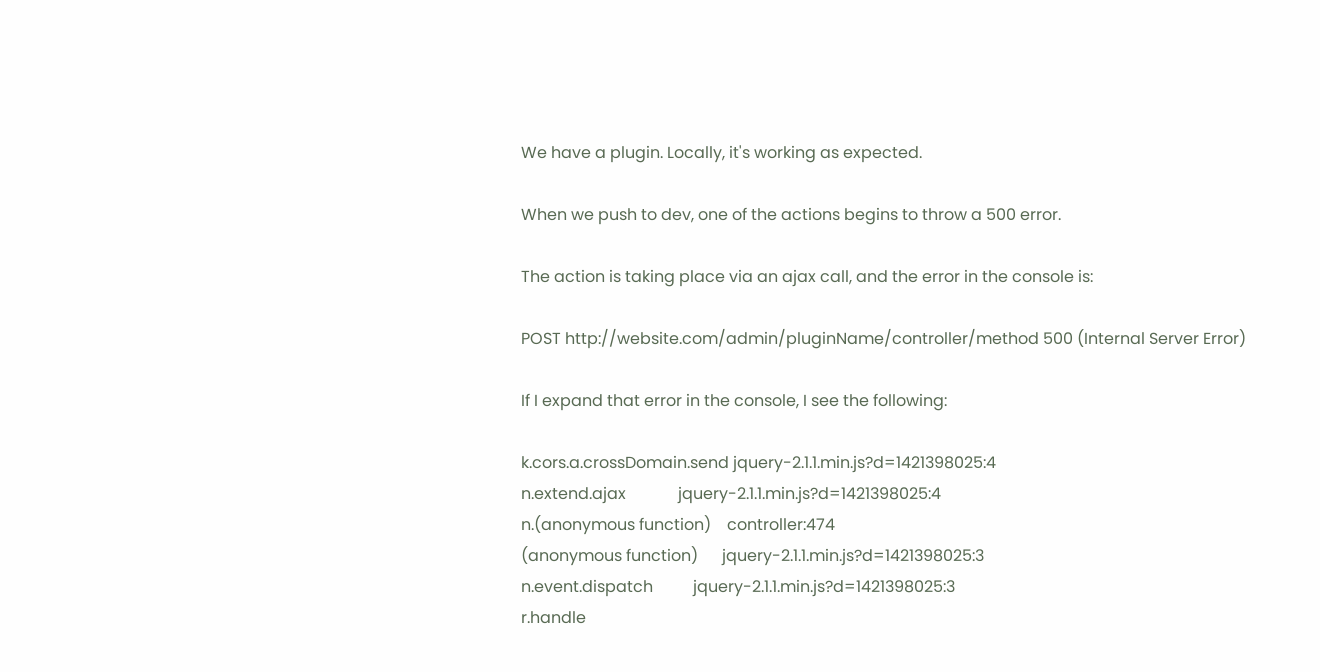We have a plugin. Locally, it's working as expected.

When we push to dev, one of the actions begins to throw a 500 error.

The action is taking place via an ajax call, and the error in the console is:

POST http://website.com/admin/pluginName/controller/method 500 (Internal Server Error)

If I expand that error in the console, I see the following:

k.cors.a.crossDomain.send jquery-2.1.1.min.js?d=1421398025:4
n.extend.ajax             jquery-2.1.1.min.js?d=1421398025:4
n.(anonymous function)    controller:474
(anonymous function)      jquery-2.1.1.min.js?d=1421398025:3
n.event.dispatch          jquery-2.1.1.min.js?d=1421398025:3
r.handle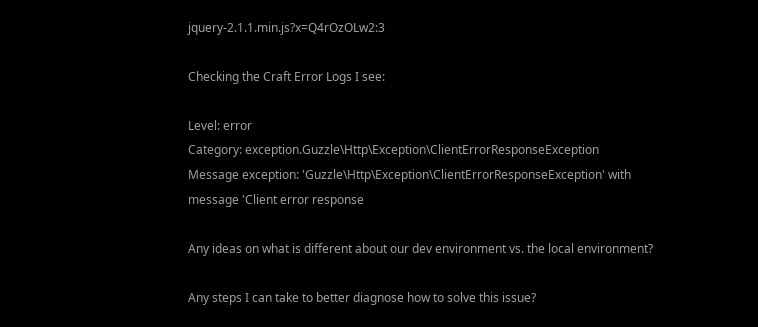jquery-2.1.1.min.js?x=Q4rOzOLw2:3

Checking the Craft Error Logs I see:

Level: error
Category: exception.Guzzle\Http\Exception\ClientErrorResponseException
Message exception: 'Guzzle\Http\Exception\ClientErrorResponseException' with message 'Client error response

Any ideas on what is different about our dev environment vs. the local environment?

Any steps I can take to better diagnose how to solve this issue?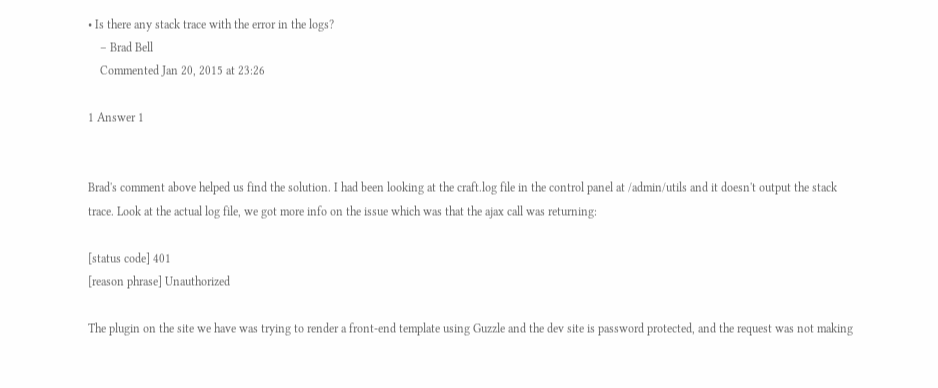• Is there any stack trace with the error in the logs?
    – Brad Bell
    Commented Jan 20, 2015 at 23:26

1 Answer 1


Brad's comment above helped us find the solution. I had been looking at the craft.log file in the control panel at /admin/utils and it doesn't output the stack trace. Look at the actual log file, we got more info on the issue which was that the ajax call was returning:

[status code] 401
[reason phrase] Unauthorized

The plugin on the site we have was trying to render a front-end template using Guzzle and the dev site is password protected, and the request was not making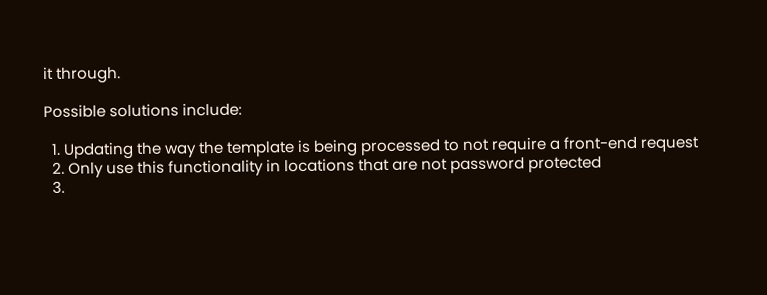it through.

Possible solutions include:

  1. Updating the way the template is being processed to not require a front-end request
  2. Only use this functionality in locations that are not password protected
  3.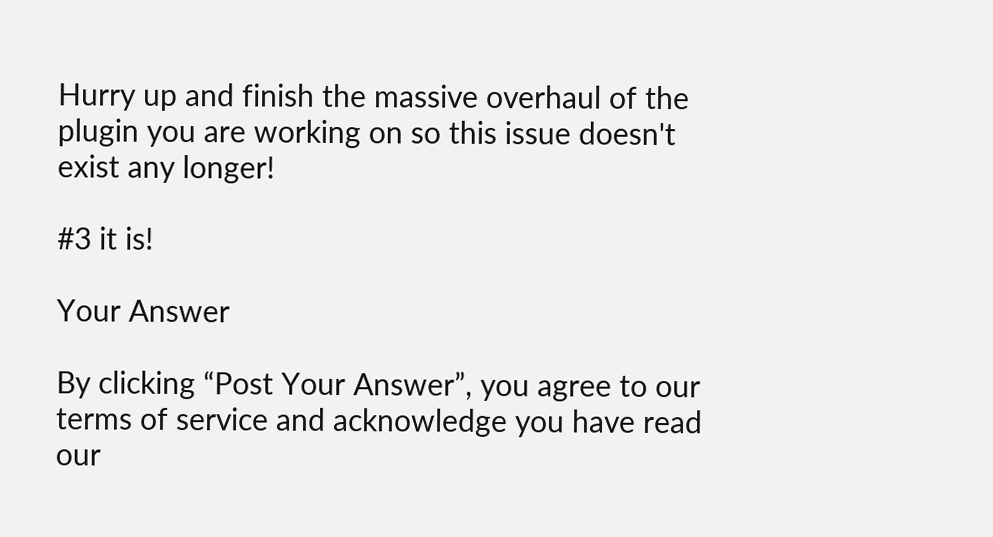Hurry up and finish the massive overhaul of the plugin you are working on so this issue doesn't exist any longer!

#3 it is!

Your Answer

By clicking “Post Your Answer”, you agree to our terms of service and acknowledge you have read our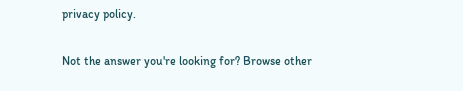privacy policy.

Not the answer you're looking for? Browse other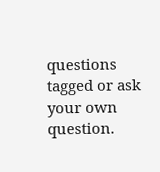questions tagged or ask your own question.